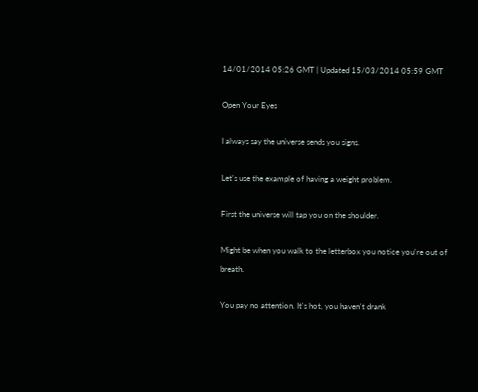14/01/2014 05:26 GMT | Updated 15/03/2014 05:59 GMT

Open Your Eyes

I always say the universe sends you signs.

Let's use the example of having a weight problem.

First the universe will tap you on the shoulder.

Might be when you walk to the letterbox you notice you're out of breath.

You pay no attention. It's hot, you haven't drank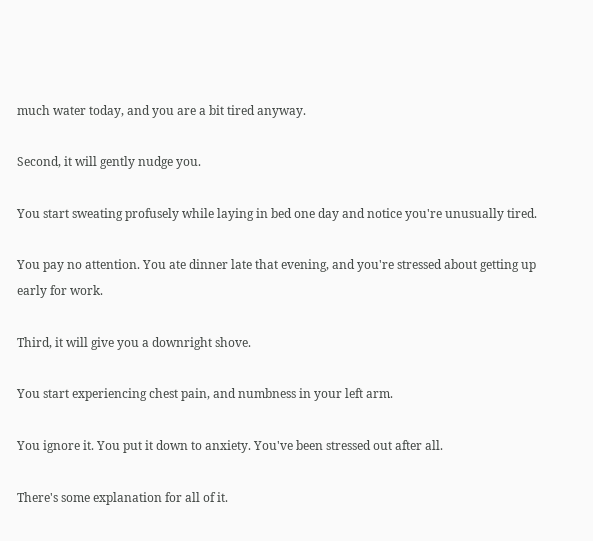much water today, and you are a bit tired anyway.

Second, it will gently nudge you.

You start sweating profusely while laying in bed one day and notice you're unusually tired.

You pay no attention. You ate dinner late that evening, and you're stressed about getting up early for work.

Third, it will give you a downright shove.

You start experiencing chest pain, and numbness in your left arm.

You ignore it. You put it down to anxiety. You've been stressed out after all.

There's some explanation for all of it.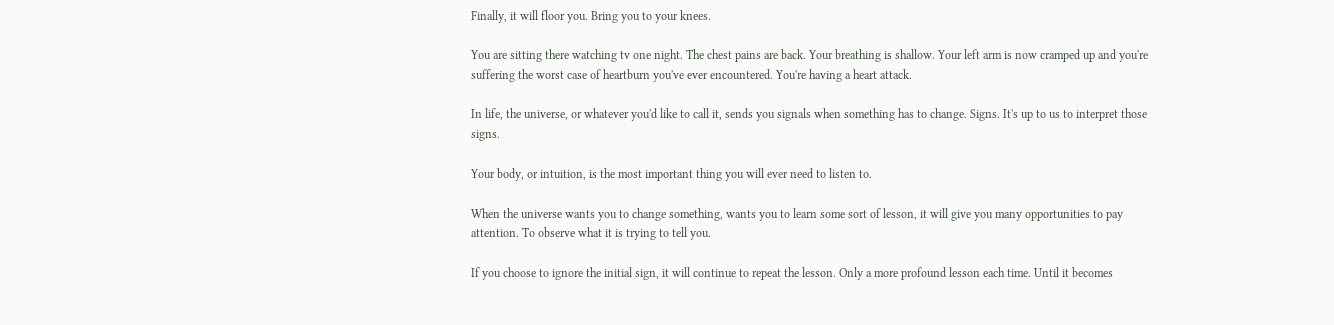Finally, it will floor you. Bring you to your knees.

You are sitting there watching tv one night. The chest pains are back. Your breathing is shallow. Your left arm is now cramped up and you're suffering the worst case of heartburn you've ever encountered. You're having a heart attack.

In life, the universe, or whatever you'd like to call it, sends you signals when something has to change. Signs. It's up to us to interpret those signs.

Your body, or intuition, is the most important thing you will ever need to listen to.

When the universe wants you to change something, wants you to learn some sort of lesson, it will give you many opportunities to pay attention. To observe what it is trying to tell you.

If you choose to ignore the initial sign, it will continue to repeat the lesson. Only a more profound lesson each time. Until it becomes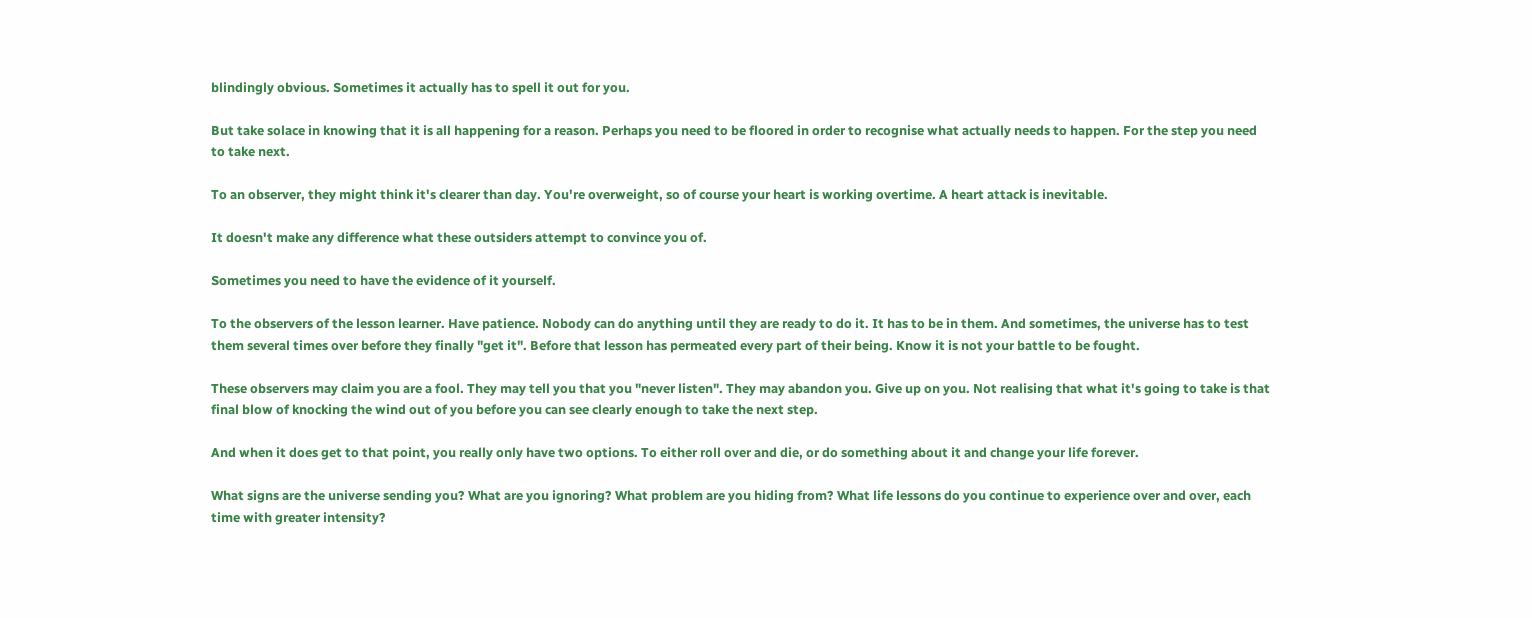blindingly obvious. Sometimes it actually has to spell it out for you.

But take solace in knowing that it is all happening for a reason. Perhaps you need to be floored in order to recognise what actually needs to happen. For the step you need to take next.

To an observer, they might think it's clearer than day. You're overweight, so of course your heart is working overtime. A heart attack is inevitable.

It doesn't make any difference what these outsiders attempt to convince you of.

Sometimes you need to have the evidence of it yourself.

To the observers of the lesson learner. Have patience. Nobody can do anything until they are ready to do it. It has to be in them. And sometimes, the universe has to test them several times over before they finally "get it". Before that lesson has permeated every part of their being. Know it is not your battle to be fought.

These observers may claim you are a fool. They may tell you that you "never listen". They may abandon you. Give up on you. Not realising that what it's going to take is that final blow of knocking the wind out of you before you can see clearly enough to take the next step.

And when it does get to that point, you really only have two options. To either roll over and die, or do something about it and change your life forever.

What signs are the universe sending you? What are you ignoring? What problem are you hiding from? What life lessons do you continue to experience over and over, each time with greater intensity?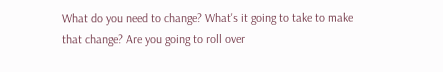What do you need to change? What's it going to take to make that change? Are you going to roll over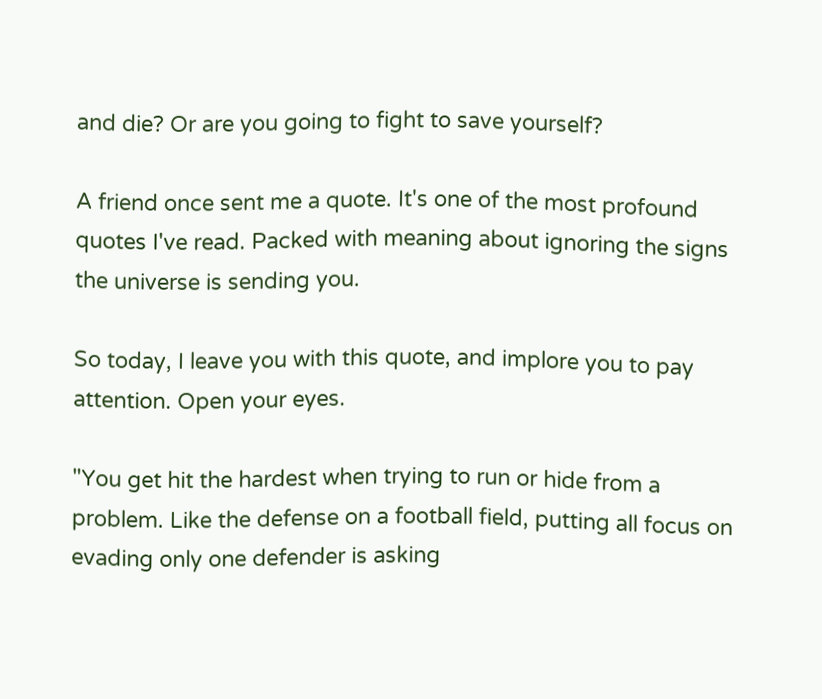and die? Or are you going to fight to save yourself?

A friend once sent me a quote. It's one of the most profound quotes I've read. Packed with meaning about ignoring the signs the universe is sending you.

So today, I leave you with this quote, and implore you to pay attention. Open your eyes.

"You get hit the hardest when trying to run or hide from a problem. Like the defense on a football field, putting all focus on evading only one defender is asking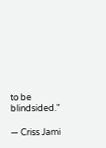to be blindsided."

― Criss Jami